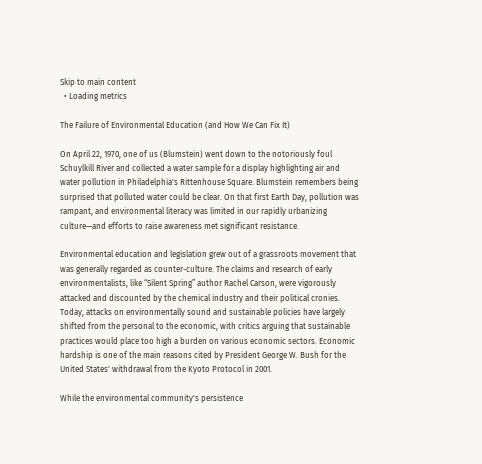Skip to main content
  • Loading metrics

The Failure of Environmental Education (and How We Can Fix It)

On April 22, 1970, one of us (Blumstein) went down to the notoriously foul Schuylkill River and collected a water sample for a display highlighting air and water pollution in Philadelphia's Rittenhouse Square. Blumstein remembers being surprised that polluted water could be clear. On that first Earth Day, pollution was rampant, and environmental literacy was limited in our rapidly urbanizing culture—and efforts to raise awareness met significant resistance.

Environmental education and legislation grew out of a grassroots movement that was generally regarded as counter-culture. The claims and research of early environmentalists, like “Silent Spring” author Rachel Carson, were vigorously attacked and discounted by the chemical industry and their political cronies. Today, attacks on environmentally sound and sustainable policies have largely shifted from the personal to the economic, with critics arguing that sustainable practices would place too high a burden on various economic sectors. Economic hardship is one of the main reasons cited by President George W. Bush for the United States' withdrawal from the Kyoto Protocol in 2001.

While the environmental community's persistence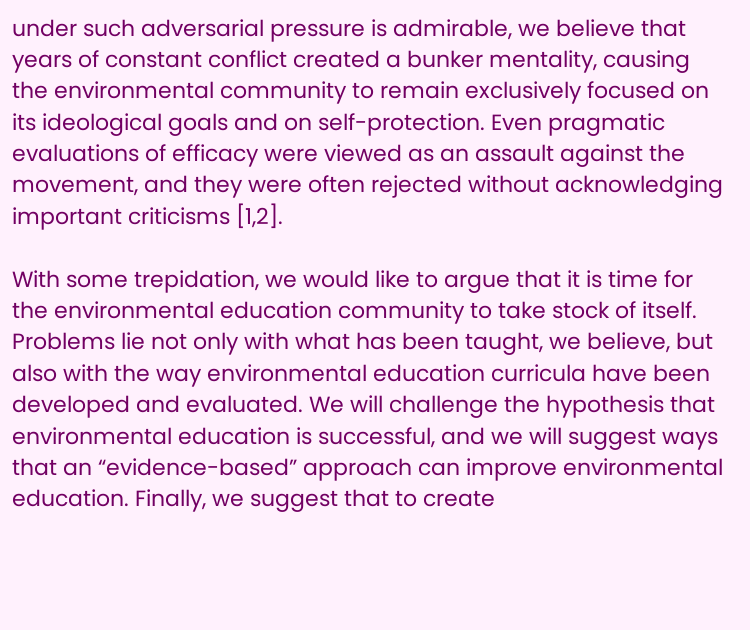under such adversarial pressure is admirable, we believe that years of constant conflict created a bunker mentality, causing the environmental community to remain exclusively focused on its ideological goals and on self-protection. Even pragmatic evaluations of efficacy were viewed as an assault against the movement, and they were often rejected without acknowledging important criticisms [1,2].

With some trepidation, we would like to argue that it is time for the environmental education community to take stock of itself. Problems lie not only with what has been taught, we believe, but also with the way environmental education curricula have been developed and evaluated. We will challenge the hypothesis that environmental education is successful, and we will suggest ways that an “evidence-based” approach can improve environmental education. Finally, we suggest that to create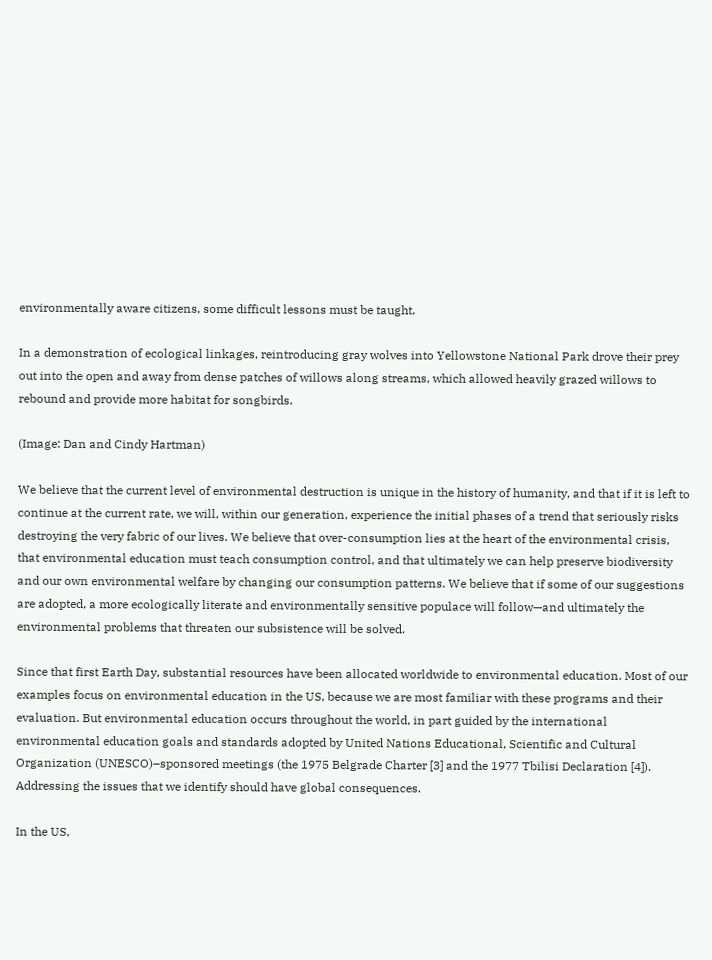environmentally aware citizens, some difficult lessons must be taught.

In a demonstration of ecological linkages, reintroducing gray wolves into Yellowstone National Park drove their prey out into the open and away from dense patches of willows along streams, which allowed heavily grazed willows to rebound and provide more habitat for songbirds.

(Image: Dan and Cindy Hartman)

We believe that the current level of environmental destruction is unique in the history of humanity, and that if it is left to continue at the current rate, we will, within our generation, experience the initial phases of a trend that seriously risks destroying the very fabric of our lives. We believe that over-consumption lies at the heart of the environmental crisis, that environmental education must teach consumption control, and that ultimately we can help preserve biodiversity and our own environmental welfare by changing our consumption patterns. We believe that if some of our suggestions are adopted, a more ecologically literate and environmentally sensitive populace will follow—and ultimately the environmental problems that threaten our subsistence will be solved.

Since that first Earth Day, substantial resources have been allocated worldwide to environmental education. Most of our examples focus on environmental education in the US, because we are most familiar with these programs and their evaluation. But environmental education occurs throughout the world, in part guided by the international environmental education goals and standards adopted by United Nations Educational, Scientific and Cultural Organization (UNESCO)–sponsored meetings (the 1975 Belgrade Charter [3] and the 1977 Tbilisi Declaration [4]). Addressing the issues that we identify should have global consequences.

In the US,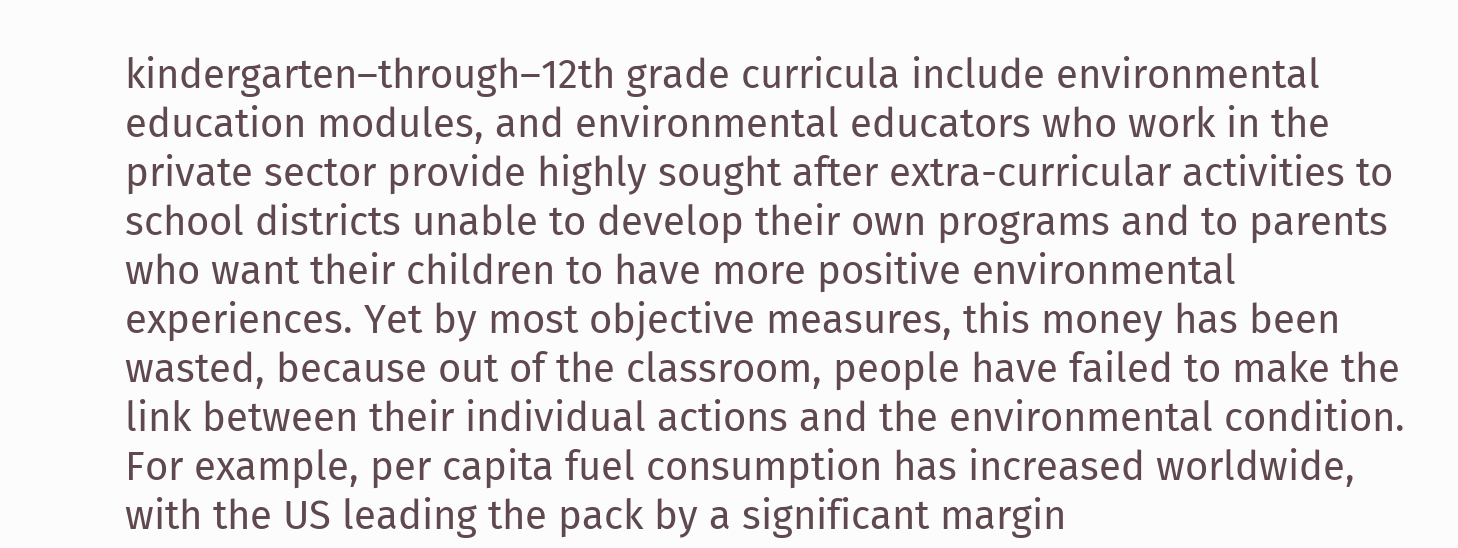kindergarten–through–12th grade curricula include environmental education modules, and environmental educators who work in the private sector provide highly sought after extra-curricular activities to school districts unable to develop their own programs and to parents who want their children to have more positive environmental experiences. Yet by most objective measures, this money has been wasted, because out of the classroom, people have failed to make the link between their individual actions and the environmental condition. For example, per capita fuel consumption has increased worldwide, with the US leading the pack by a significant margin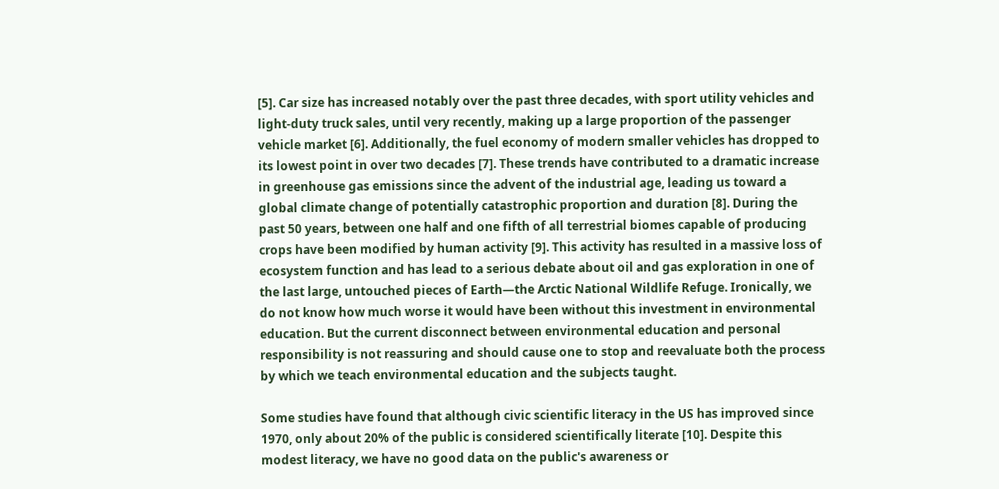[5]. Car size has increased notably over the past three decades, with sport utility vehicles and light-duty truck sales, until very recently, making up a large proportion of the passenger vehicle market [6]. Additionally, the fuel economy of modern smaller vehicles has dropped to its lowest point in over two decades [7]. These trends have contributed to a dramatic increase in greenhouse gas emissions since the advent of the industrial age, leading us toward a global climate change of potentially catastrophic proportion and duration [8]. During the past 50 years, between one half and one fifth of all terrestrial biomes capable of producing crops have been modified by human activity [9]. This activity has resulted in a massive loss of ecosystem function and has lead to a serious debate about oil and gas exploration in one of the last large, untouched pieces of Earth—the Arctic National Wildlife Refuge. Ironically, we do not know how much worse it would have been without this investment in environmental education. But the current disconnect between environmental education and personal responsibility is not reassuring and should cause one to stop and reevaluate both the process by which we teach environmental education and the subjects taught.

Some studies have found that although civic scientific literacy in the US has improved since 1970, only about 20% of the public is considered scientifically literate [10]. Despite this modest literacy, we have no good data on the public's awareness or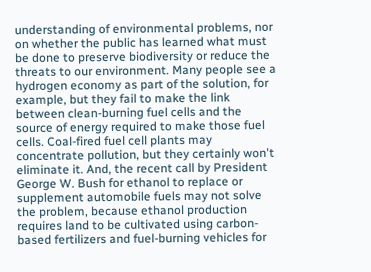understanding of environmental problems, nor on whether the public has learned what must be done to preserve biodiversity or reduce the threats to our environment. Many people see a hydrogen economy as part of the solution, for example, but they fail to make the link between clean-burning fuel cells and the source of energy required to make those fuel cells. Coal-fired fuel cell plants may concentrate pollution, but they certainly won't eliminate it. And, the recent call by President George W. Bush for ethanol to replace or supplement automobile fuels may not solve the problem, because ethanol production requires land to be cultivated using carbon-based fertilizers and fuel-burning vehicles for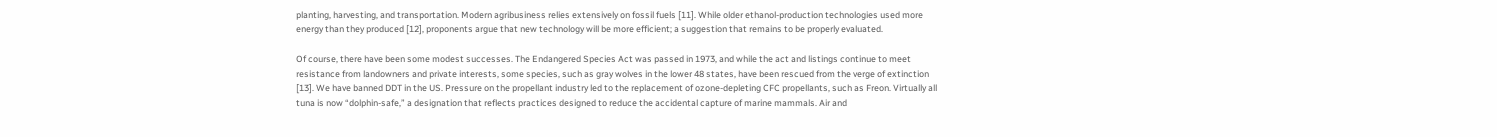planting, harvesting, and transportation. Modern agribusiness relies extensively on fossil fuels [11]. While older ethanol-production technologies used more energy than they produced [12], proponents argue that new technology will be more efficient; a suggestion that remains to be properly evaluated.

Of course, there have been some modest successes. The Endangered Species Act was passed in 1973, and while the act and listings continue to meet resistance from landowners and private interests, some species, such as gray wolves in the lower 48 states, have been rescued from the verge of extinction [13]. We have banned DDT in the US. Pressure on the propellant industry led to the replacement of ozone-depleting CFC propellants, such as Freon. Virtually all tuna is now “dolphin-safe,” a designation that reflects practices designed to reduce the accidental capture of marine mammals. Air and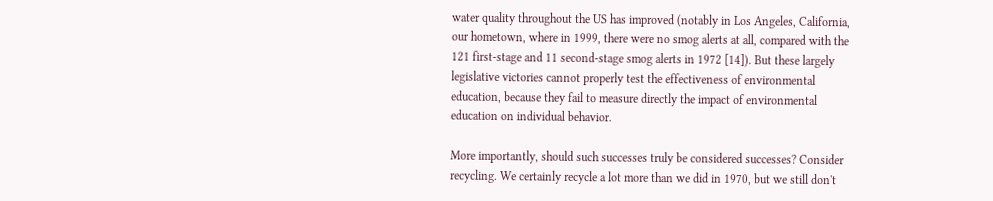water quality throughout the US has improved (notably in Los Angeles, California, our hometown, where in 1999, there were no smog alerts at all, compared with the 121 first-stage and 11 second-stage smog alerts in 1972 [14]). But these largely legislative victories cannot properly test the effectiveness of environmental education, because they fail to measure directly the impact of environmental education on individual behavior.

More importantly, should such successes truly be considered successes? Consider recycling. We certainly recycle a lot more than we did in 1970, but we still don't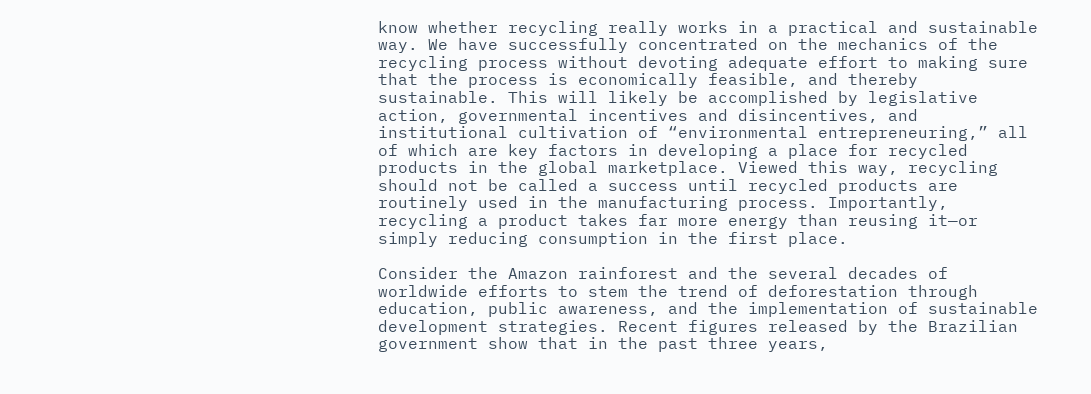know whether recycling really works in a practical and sustainable way. We have successfully concentrated on the mechanics of the recycling process without devoting adequate effort to making sure that the process is economically feasible, and thereby sustainable. This will likely be accomplished by legislative action, governmental incentives and disincentives, and institutional cultivation of “environmental entrepreneuring,” all of which are key factors in developing a place for recycled products in the global marketplace. Viewed this way, recycling should not be called a success until recycled products are routinely used in the manufacturing process. Importantly, recycling a product takes far more energy than reusing it—or simply reducing consumption in the first place.

Consider the Amazon rainforest and the several decades of worldwide efforts to stem the trend of deforestation through education, public awareness, and the implementation of sustainable development strategies. Recent figures released by the Brazilian government show that in the past three years,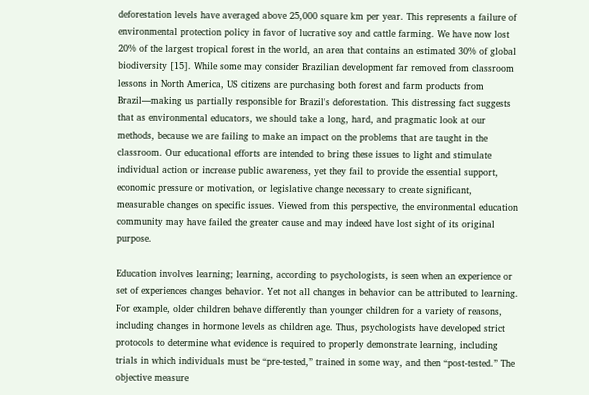deforestation levels have averaged above 25,000 square km per year. This represents a failure of environmental protection policy in favor of lucrative soy and cattle farming. We have now lost 20% of the largest tropical forest in the world, an area that contains an estimated 30% of global biodiversity [15]. While some may consider Brazilian development far removed from classroom lessons in North America, US citizens are purchasing both forest and farm products from Brazil—making us partially responsible for Brazil's deforestation. This distressing fact suggests that as environmental educators, we should take a long, hard, and pragmatic look at our methods, because we are failing to make an impact on the problems that are taught in the classroom. Our educational efforts are intended to bring these issues to light and stimulate individual action or increase public awareness, yet they fail to provide the essential support, economic pressure or motivation, or legislative change necessary to create significant, measurable changes on specific issues. Viewed from this perspective, the environmental education community may have failed the greater cause and may indeed have lost sight of its original purpose.

Education involves learning; learning, according to psychologists, is seen when an experience or set of experiences changes behavior. Yet not all changes in behavior can be attributed to learning. For example, older children behave differently than younger children for a variety of reasons, including changes in hormone levels as children age. Thus, psychologists have developed strict protocols to determine what evidence is required to properly demonstrate learning, including trials in which individuals must be “pre-tested,” trained in some way, and then “post-tested.” The objective measure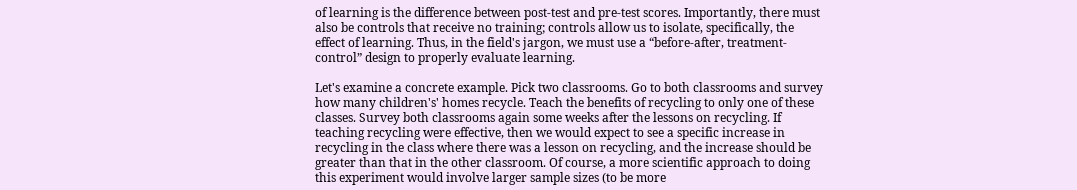of learning is the difference between post-test and pre-test scores. Importantly, there must also be controls that receive no training; controls allow us to isolate, specifically, the effect of learning. Thus, in the field's jargon, we must use a “before-after, treatment-control” design to properly evaluate learning.

Let's examine a concrete example. Pick two classrooms. Go to both classrooms and survey how many children's' homes recycle. Teach the benefits of recycling to only one of these classes. Survey both classrooms again some weeks after the lessons on recycling. If teaching recycling were effective, then we would expect to see a specific increase in recycling in the class where there was a lesson on recycling, and the increase should be greater than that in the other classroom. Of course, a more scientific approach to doing this experiment would involve larger sample sizes (to be more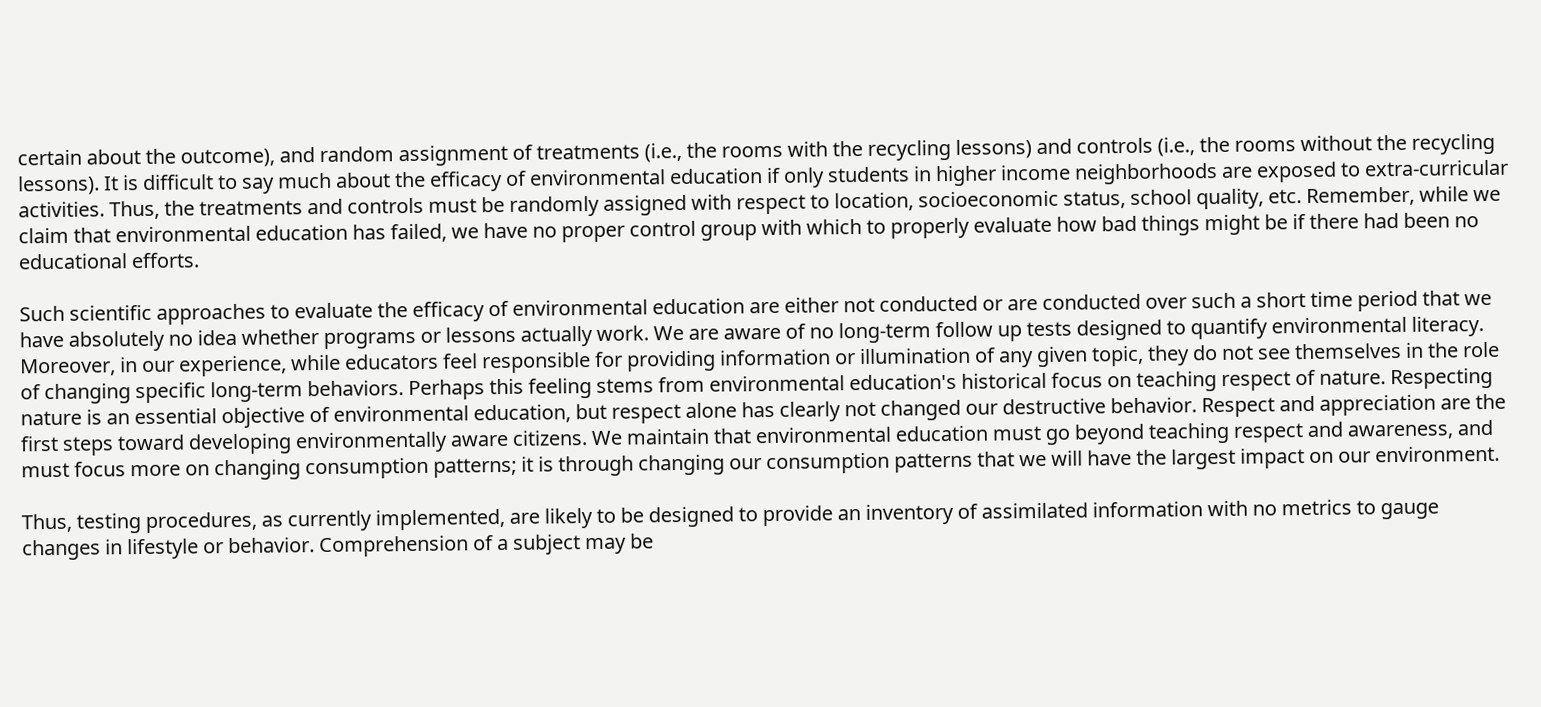certain about the outcome), and random assignment of treatments (i.e., the rooms with the recycling lessons) and controls (i.e., the rooms without the recycling lessons). It is difficult to say much about the efficacy of environmental education if only students in higher income neighborhoods are exposed to extra-curricular activities. Thus, the treatments and controls must be randomly assigned with respect to location, socioeconomic status, school quality, etc. Remember, while we claim that environmental education has failed, we have no proper control group with which to properly evaluate how bad things might be if there had been no educational efforts.

Such scientific approaches to evaluate the efficacy of environmental education are either not conducted or are conducted over such a short time period that we have absolutely no idea whether programs or lessons actually work. We are aware of no long-term follow up tests designed to quantify environmental literacy. Moreover, in our experience, while educators feel responsible for providing information or illumination of any given topic, they do not see themselves in the role of changing specific long-term behaviors. Perhaps this feeling stems from environmental education's historical focus on teaching respect of nature. Respecting nature is an essential objective of environmental education, but respect alone has clearly not changed our destructive behavior. Respect and appreciation are the first steps toward developing environmentally aware citizens. We maintain that environmental education must go beyond teaching respect and awareness, and must focus more on changing consumption patterns; it is through changing our consumption patterns that we will have the largest impact on our environment.

Thus, testing procedures, as currently implemented, are likely to be designed to provide an inventory of assimilated information with no metrics to gauge changes in lifestyle or behavior. Comprehension of a subject may be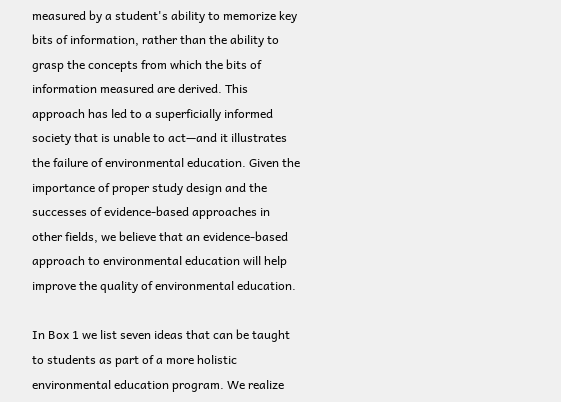measured by a student's ability to memorize key bits of information, rather than the ability to grasp the concepts from which the bits of information measured are derived. This approach has led to a superficially informed society that is unable to act—and it illustrates the failure of environmental education. Given the importance of proper study design and the successes of evidence-based approaches in other fields, we believe that an evidence-based approach to environmental education will help improve the quality of environmental education.

In Box 1 we list seven ideas that can be taught to students as part of a more holistic environmental education program. We realize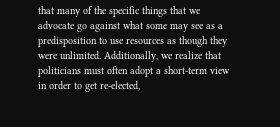that many of the specific things that we advocate go against what some may see as a predisposition to use resources as though they were unlimited. Additionally, we realize that politicians must often adopt a short-term view in order to get re-elected,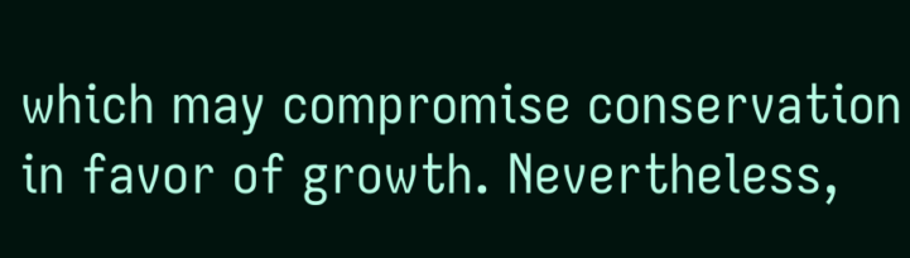which may compromise conservation in favor of growth. Nevertheless,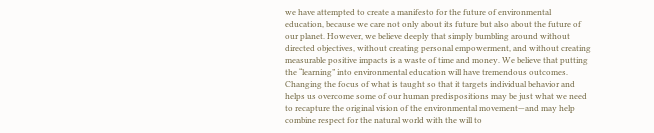we have attempted to create a manifesto for the future of environmental education, because we care not only about its future but also about the future of our planet. However, we believe deeply that simply bumbling around without directed objectives, without creating personal empowerment, and without creating measurable positive impacts is a waste of time and money. We believe that putting the “learning” into environmental education will have tremendous outcomes. Changing the focus of what is taught so that it targets individual behavior and helps us overcome some of our human predispositions may be just what we need to recapture the original vision of the environmental movement—and may help combine respect for the natural world with the will to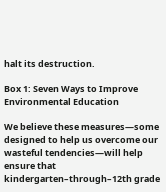halt its destruction.

Box 1: Seven Ways to Improve Environmental Education

We believe these measures—some designed to help us overcome our wasteful tendencies—will help ensure that kindergarten–through–12th grade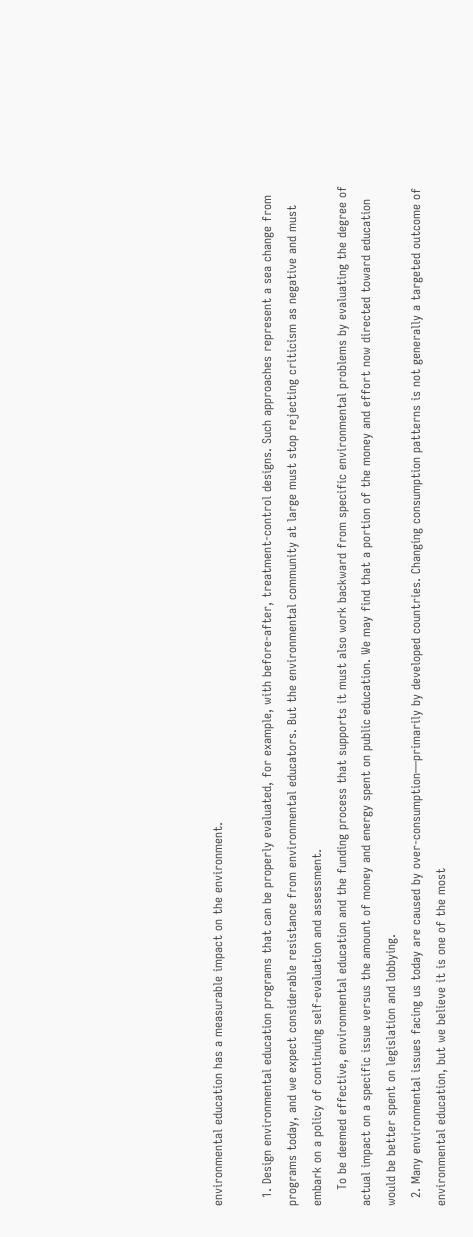environmental education has a measurable impact on the environment.

  1. Design environmental education programs that can be properly evaluated, for example, with before-after, treatment-control designs. Such approaches represent a sea change from programs today, and we expect considerable resistance from environmental educators. But the environmental community at large must stop rejecting criticism as negative and must embark on a policy of continuing self-evaluation and assessment.
    To be deemed effective, environmental education and the funding process that supports it must also work backward from specific environmental problems by evaluating the degree of actual impact on a specific issue versus the amount of money and energy spent on public education. We may find that a portion of the money and effort now directed toward education would be better spent on legislation and lobbying.
  2. Many environmental issues facing us today are caused by over-consumption—primarily by developed countries. Changing consumption patterns is not generally a targeted outcome of environmental education, but we believe it is one of the most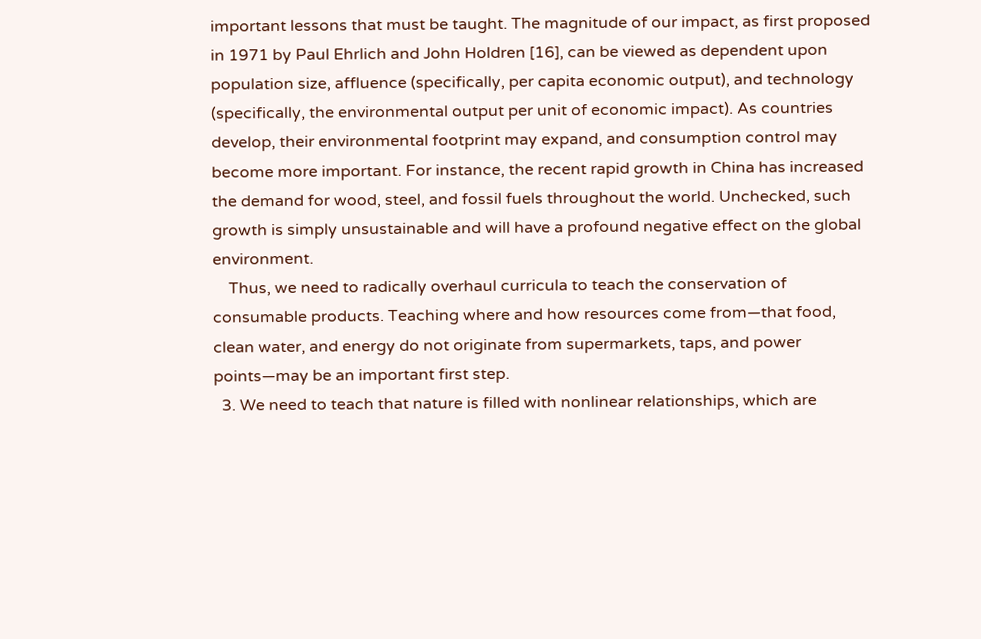important lessons that must be taught. The magnitude of our impact, as first proposed in 1971 by Paul Ehrlich and John Holdren [16], can be viewed as dependent upon population size, affluence (specifically, per capita economic output), and technology (specifically, the environmental output per unit of economic impact). As countries develop, their environmental footprint may expand, and consumption control may become more important. For instance, the recent rapid growth in China has increased the demand for wood, steel, and fossil fuels throughout the world. Unchecked, such growth is simply unsustainable and will have a profound negative effect on the global environment.
    Thus, we need to radically overhaul curricula to teach the conservation of consumable products. Teaching where and how resources come from—that food, clean water, and energy do not originate from supermarkets, taps, and power points—may be an important first step.
  3. We need to teach that nature is filled with nonlinear relationships, which are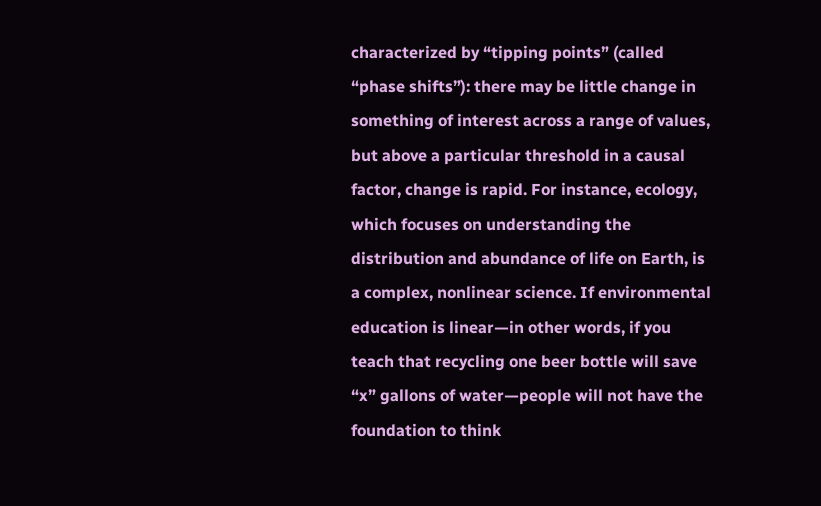characterized by “tipping points” (called “phase shifts”): there may be little change in something of interest across a range of values, but above a particular threshold in a causal factor, change is rapid. For instance, ecology, which focuses on understanding the distribution and abundance of life on Earth, is a complex, nonlinear science. If environmental education is linear—in other words, if you teach that recycling one beer bottle will save “x” gallons of water—people will not have the foundation to think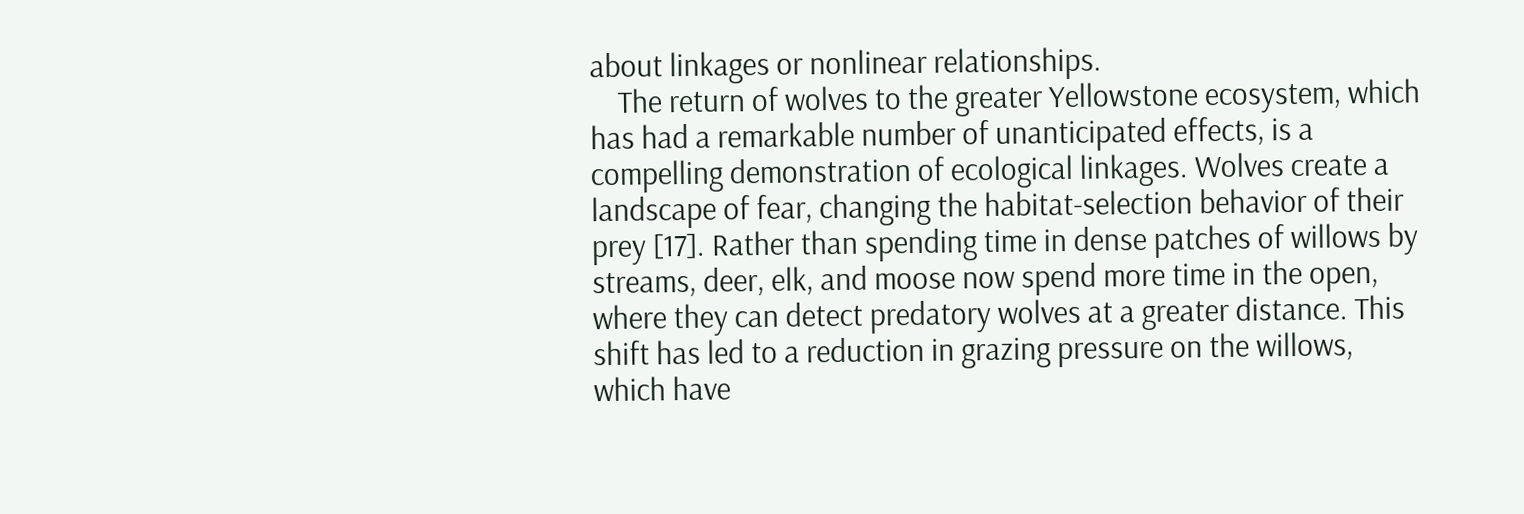about linkages or nonlinear relationships.
    The return of wolves to the greater Yellowstone ecosystem, which has had a remarkable number of unanticipated effects, is a compelling demonstration of ecological linkages. Wolves create a landscape of fear, changing the habitat-selection behavior of their prey [17]. Rather than spending time in dense patches of willows by streams, deer, elk, and moose now spend more time in the open, where they can detect predatory wolves at a greater distance. This shift has led to a reduction in grazing pressure on the willows, which have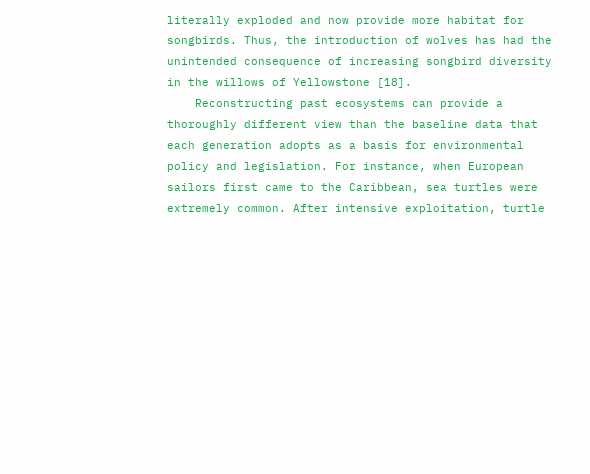literally exploded and now provide more habitat for songbirds. Thus, the introduction of wolves has had the unintended consequence of increasing songbird diversity in the willows of Yellowstone [18].
    Reconstructing past ecosystems can provide a thoroughly different view than the baseline data that each generation adopts as a basis for environmental policy and legislation. For instance, when European sailors first came to the Caribbean, sea turtles were extremely common. After intensive exploitation, turtle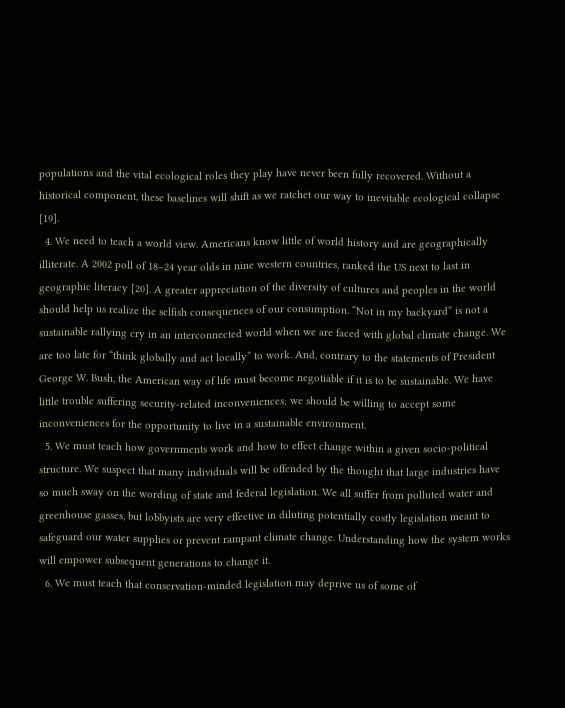populations and the vital ecological roles they play have never been fully recovered. Without a historical component, these baselines will shift as we ratchet our way to inevitable ecological collapse [19].
  4. We need to teach a world view. Americans know little of world history and are geographically illiterate. A 2002 poll of 18–24 year olds in nine western countries, ranked the US next to last in geographic literacy [20]. A greater appreciation of the diversity of cultures and peoples in the world should help us realize the selfish consequences of our consumption. “Not in my backyard” is not a sustainable rallying cry in an interconnected world when we are faced with global climate change. We are too late for “think globally and act locally” to work. And, contrary to the statements of President George W. Bush, the American way of life must become negotiable if it is to be sustainable. We have little trouble suffering security-related inconveniences; we should be willing to accept some inconveniences for the opportunity to live in a sustainable environment.
  5. We must teach how governments work and how to effect change within a given socio-political structure. We suspect that many individuals will be offended by the thought that large industries have so much sway on the wording of state and federal legislation. We all suffer from polluted water and greenhouse gasses, but lobbyists are very effective in diluting potentially costly legislation meant to safeguard our water supplies or prevent rampant climate change. Understanding how the system works will empower subsequent generations to change it.
  6. We must teach that conservation-minded legislation may deprive us of some of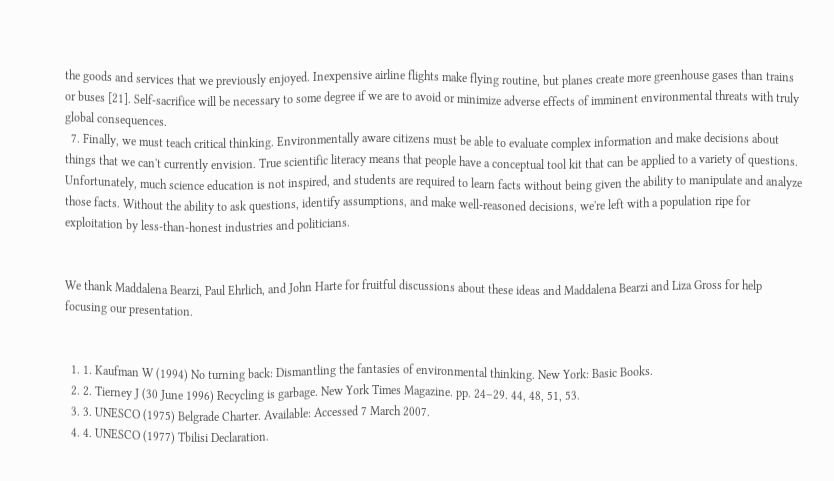the goods and services that we previously enjoyed. Inexpensive airline flights make flying routine, but planes create more greenhouse gases than trains or buses [21]. Self-sacrifice will be necessary to some degree if we are to avoid or minimize adverse effects of imminent environmental threats with truly global consequences.
  7. Finally, we must teach critical thinking. Environmentally aware citizens must be able to evaluate complex information and make decisions about things that we can't currently envision. True scientific literacy means that people have a conceptual tool kit that can be applied to a variety of questions. Unfortunately, much science education is not inspired, and students are required to learn facts without being given the ability to manipulate and analyze those facts. Without the ability to ask questions, identify assumptions, and make well-reasoned decisions, we're left with a population ripe for exploitation by less-than-honest industries and politicians.


We thank Maddalena Bearzi, Paul Ehrlich, and John Harte for fruitful discussions about these ideas and Maddalena Bearzi and Liza Gross for help focusing our presentation.


  1. 1. Kaufman W (1994) No turning back: Dismantling the fantasies of environmental thinking. New York: Basic Books.
  2. 2. Tierney J (30 June 1996) Recycling is garbage. New York Times Magazine. pp. 24–29. 44, 48, 51, 53.
  3. 3. UNESCO (1975) Belgrade Charter. Available: Accessed 7 March 2007.
  4. 4. UNESCO (1977) Tbilisi Declaration.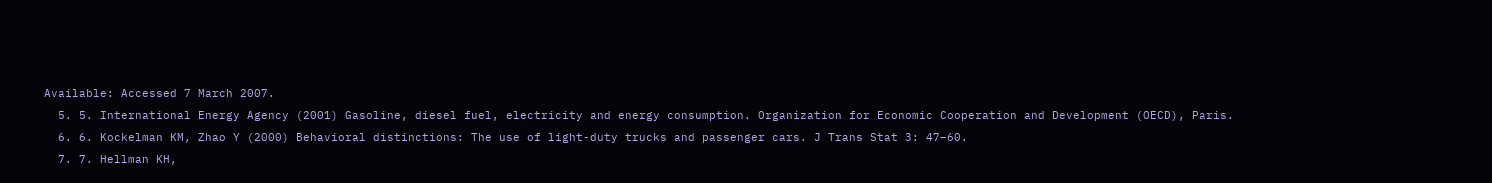Available: Accessed 7 March 2007.
  5. 5. International Energy Agency (2001) Gasoline, diesel fuel, electricity and energy consumption. Organization for Economic Cooperation and Development (OECD), Paris.
  6. 6. Kockelman KM, Zhao Y (2000) Behavioral distinctions: The use of light-duty trucks and passenger cars. J Trans Stat 3: 47–60.
  7. 7. Hellman KH,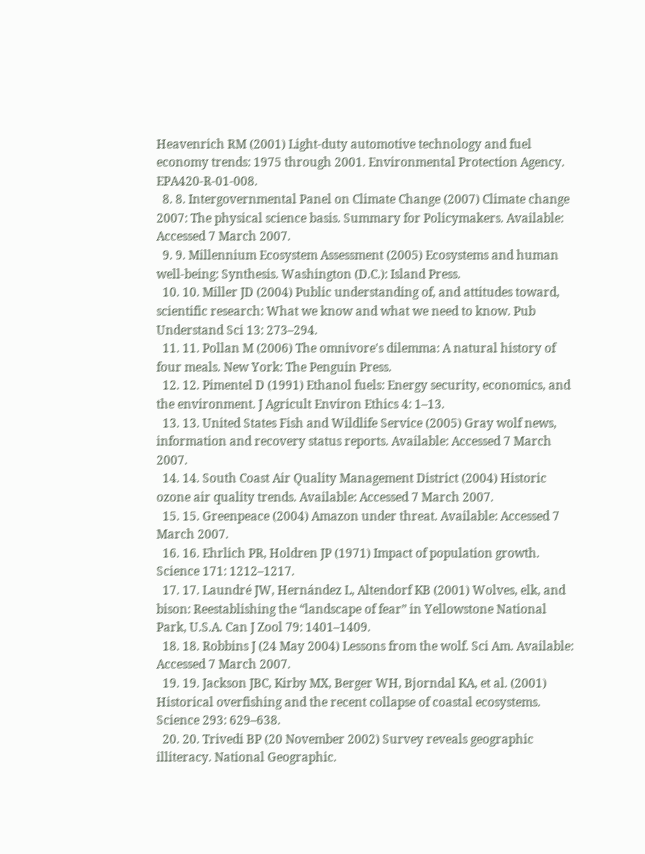Heavenrich RM (2001) Light-duty automotive technology and fuel economy trends: 1975 through 2001. Environmental Protection Agency. EPA420-R-01-008.
  8. 8. Intergovernmental Panel on Climate Change (2007) Climate change 2007: The physical science basis. Summary for Policymakers. Available: Accessed 7 March 2007.
  9. 9. Millennium Ecosystem Assessment (2005) Ecosystems and human well-being: Synthesis. Washington (D.C.): Island Press.
  10. 10. Miller JD (2004) Public understanding of, and attitudes toward, scientific research: What we know and what we need to know. Pub Understand Sci 13: 273–294.
  11. 11. Pollan M (2006) The omnivore's dilemma: A natural history of four meals. New York: The Penguin Press.
  12. 12. Pimentel D (1991) Ethanol fuels: Energy security, economics, and the environment. J Agricult Environ Ethics 4: 1–13.
  13. 13. United States Fish and Wildlife Service (2005) Gray wolf news, information and recovery status reports. Available: Accessed 7 March 2007.
  14. 14. South Coast Air Quality Management District (2004) Historic ozone air quality trends. Available: Accessed 7 March 2007.
  15. 15. Greenpeace (2004) Amazon under threat. Available: Accessed 7 March 2007.
  16. 16. Ehrlich PR, Holdren JP (1971) Impact of population growth. Science 171: 1212–1217.
  17. 17. Laundré JW, Hernández L, Altendorf KB (2001) Wolves, elk, and bison: Reestablishing the “landscape of fear” in Yellowstone National Park, U.S.A. Can J Zool 79: 1401–1409.
  18. 18. Robbins J (24 May 2004) Lessons from the wolf. Sci Am. Available: Accessed 7 March 2007.
  19. 19. Jackson JBC, Kirby MX, Berger WH, Bjorndal KA, et al. (2001) Historical overfishing and the recent collapse of coastal ecosystems. Science 293: 629–638.
  20. 20. Trivedi BP (20 November 2002) Survey reveals geographic illiteracy. National Geographic.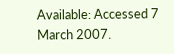Available: Accessed 7 March 2007.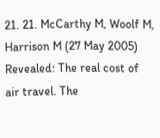21. 21. McCarthy M, Woolf M, Harrison M (27 May 2005) Revealed: The real cost of air travel. The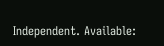Independent. Available: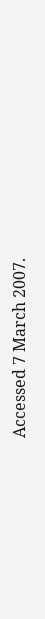Accessed 7 March 2007.